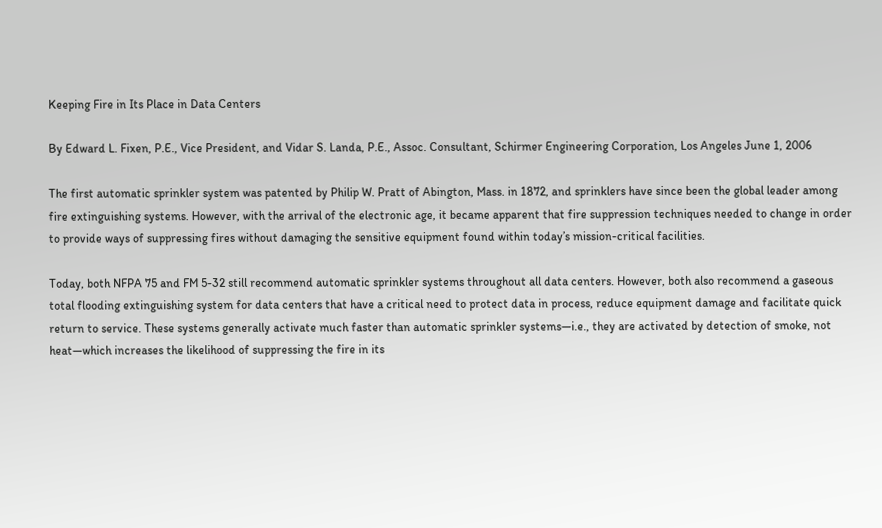Keeping Fire in Its Place in Data Centers

By Edward L. Fixen, P.E., Vice President, and Vidar S. Landa, P.E., Assoc. Consultant, Schirmer Engineering Corporation, Los Angeles June 1, 2006

The first automatic sprinkler system was patented by Philip W. Pratt of Abington, Mass. in 1872, and sprinklers have since been the global leader among fire extinguishing systems. However, with the arrival of the electronic age, it became apparent that fire suppression techniques needed to change in order to provide ways of suppressing fires without damaging the sensitive equipment found within today’s mission-critical facilities.

Today, both NFPA 75 and FM 5-32 still recommend automatic sprinkler systems throughout all data centers. However, both also recommend a gaseous total flooding extinguishing system for data centers that have a critical need to protect data in process, reduce equipment damage and facilitate quick return to service. These systems generally activate much faster than automatic sprinkler systems—i.e., they are activated by detection of smoke, not heat—which increases the likelihood of suppressing the fire in its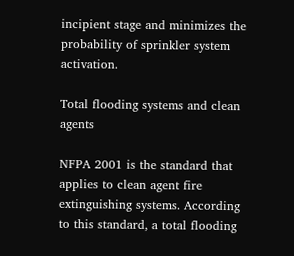incipient stage and minimizes the probability of sprinkler system activation.

Total flooding systems and clean agents

NFPA 2001 is the standard that applies to clean agent fire extinguishing systems. According to this standard, a total flooding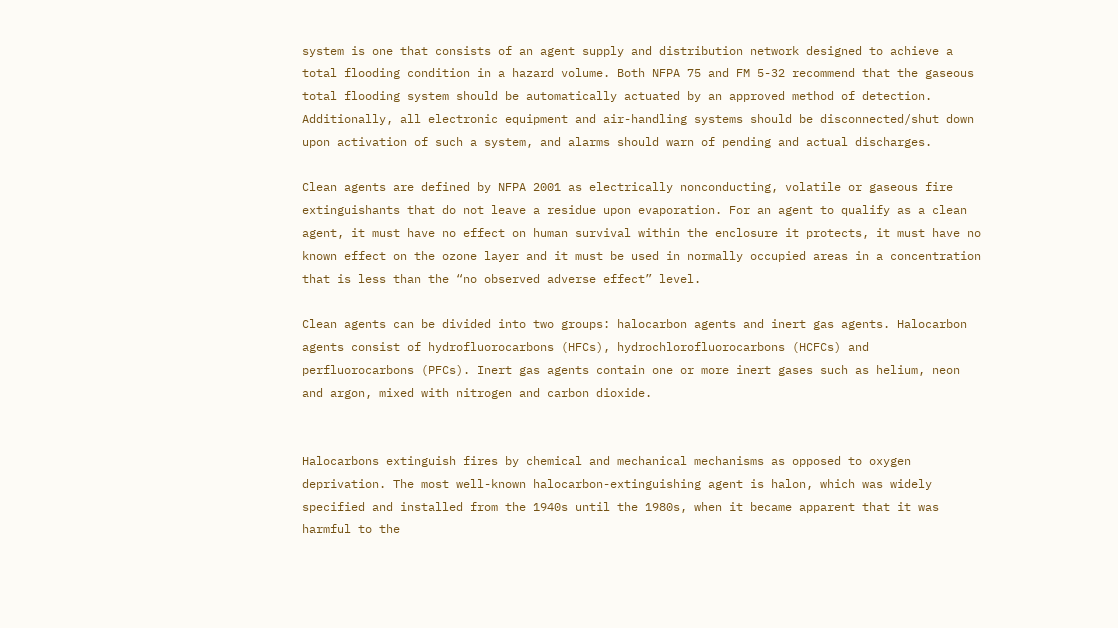system is one that consists of an agent supply and distribution network designed to achieve a total flooding condition in a hazard volume. Both NFPA 75 and FM 5-32 recommend that the gaseous total flooding system should be automatically actuated by an approved method of detection. Additionally, all electronic equipment and air-handling systems should be disconnected/shut down upon activation of such a system, and alarms should warn of pending and actual discharges.

Clean agents are defined by NFPA 2001 as electrically nonconducting, volatile or gaseous fire extinguishants that do not leave a residue upon evaporation. For an agent to qualify as a clean agent, it must have no effect on human survival within the enclosure it protects, it must have no known effect on the ozone layer and it must be used in normally occupied areas in a concentration that is less than the “no observed adverse effect” level.

Clean agents can be divided into two groups: halocarbon agents and inert gas agents. Halocarbon agents consist of hydrofluorocarbons (HFCs), hydrochlorofluorocarbons (HCFCs) and perfluorocarbons (PFCs). Inert gas agents contain one or more inert gases such as helium, neon and argon, mixed with nitrogen and carbon dioxide.


Halocarbons extinguish fires by chemical and mechanical mechanisms as opposed to oxygen deprivation. The most well-known halocarbon-extinguishing agent is halon, which was widely specified and installed from the 1940s until the 1980s, when it became apparent that it was harmful to the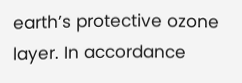earth’s protective ozone layer. In accordance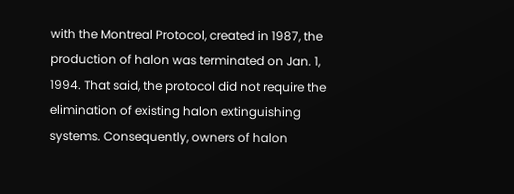with the Montreal Protocol, created in 1987, the production of halon was terminated on Jan. 1, 1994. That said, the protocol did not require the elimination of existing halon extinguishing systems. Consequently, owners of halon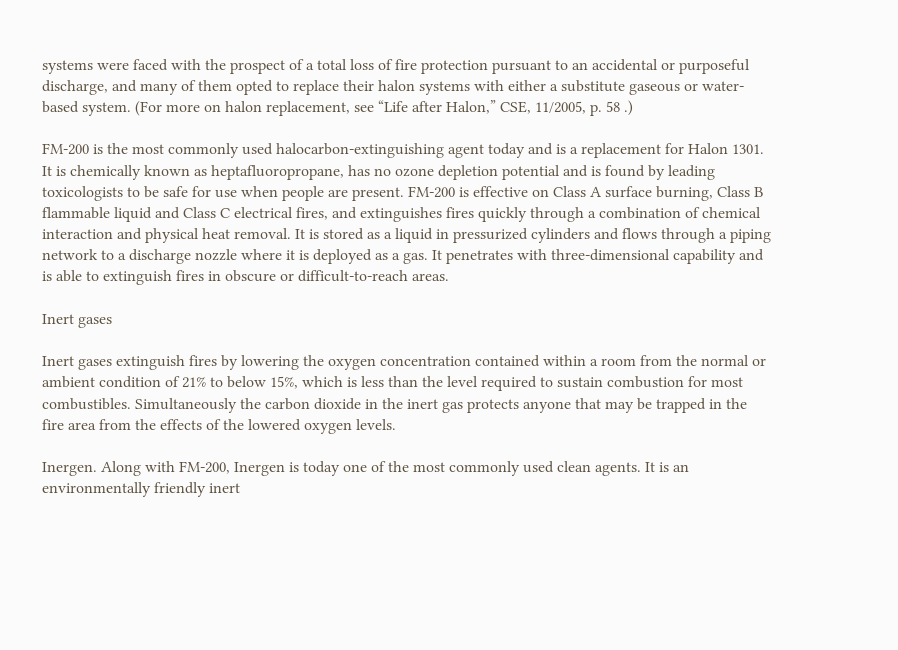systems were faced with the prospect of a total loss of fire protection pursuant to an accidental or purposeful discharge, and many of them opted to replace their halon systems with either a substitute gaseous or water-based system. (For more on halon replacement, see “Life after Halon,” CSE, 11/2005, p. 58 .)

FM-200 is the most commonly used halocarbon-extinguishing agent today and is a replacement for Halon 1301. It is chemically known as heptafluoropropane, has no ozone depletion potential and is found by leading toxicologists to be safe for use when people are present. FM-200 is effective on Class A surface burning, Class B flammable liquid and Class C electrical fires, and extinguishes fires quickly through a combination of chemical interaction and physical heat removal. It is stored as a liquid in pressurized cylinders and flows through a piping network to a discharge nozzle where it is deployed as a gas. It penetrates with three-dimensional capability and is able to extinguish fires in obscure or difficult-to-reach areas.

Inert gases

Inert gases extinguish fires by lowering the oxygen concentration contained within a room from the normal or ambient condition of 21% to below 15%, which is less than the level required to sustain combustion for most combustibles. Simultaneously the carbon dioxide in the inert gas protects anyone that may be trapped in the fire area from the effects of the lowered oxygen levels.

Inergen. Along with FM-200, Inergen is today one of the most commonly used clean agents. It is an environmentally friendly inert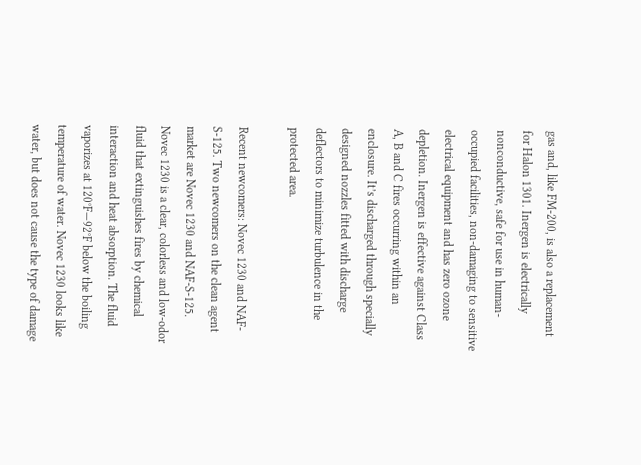gas and, like FM-200, is also a replacement for Halon 1301. Inergen is electrically nonconductive, safe for use in human-occupied facilities, non-damaging to sensitive electrical equipment and has zero ozone depletion. Inergen is effective against Class A, B and C fires occurring within an enclosure. It’s discharged through specially designed nozzles fitted with discharge deflectors to minimize turbulence in the protected area.

Recent newcomers: Novec 1230 and NAF-S-125. Two newcomers on the clean agent market are Novec 1230 and NAF-S-125. Novec 1230 is a clear, colorless and low-odor fluid that extinguishes fires by chemical interaction and heat absorption. The fluid vaporizes at 120°F—92°F below the boiling temperature of water. Novec 1230 looks like water, but does not cause the type of damage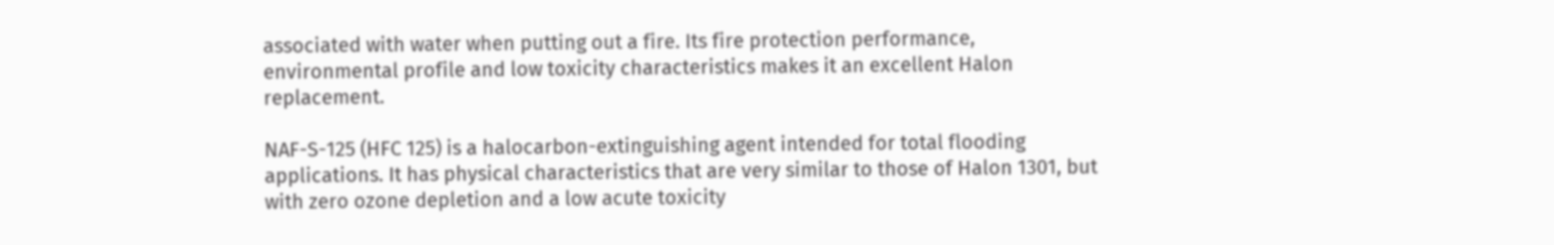associated with water when putting out a fire. Its fire protection performance, environmental profile and low toxicity characteristics makes it an excellent Halon replacement.

NAF-S-125 (HFC 125) is a halocarbon-extinguishing agent intended for total flooding applications. It has physical characteristics that are very similar to those of Halon 1301, but with zero ozone depletion and a low acute toxicity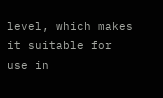level, which makes it suitable for use in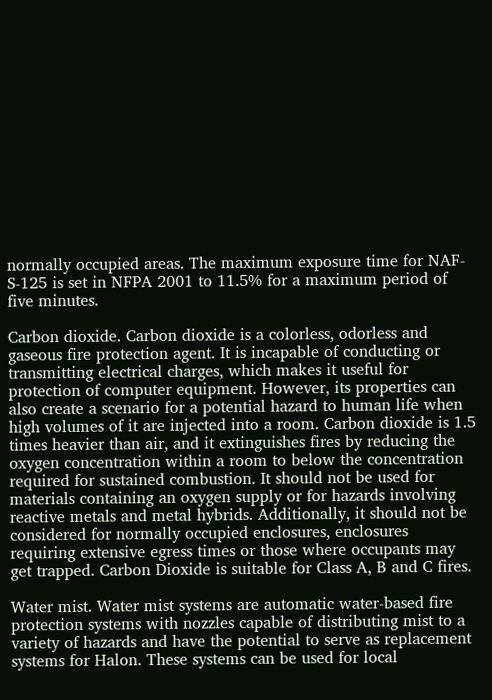normally occupied areas. The maximum exposure time for NAF-S-125 is set in NFPA 2001 to 11.5% for a maximum period of five minutes.

Carbon dioxide. Carbon dioxide is a colorless, odorless and gaseous fire protection agent. It is incapable of conducting or transmitting electrical charges, which makes it useful for protection of computer equipment. However, its properties can also create a scenario for a potential hazard to human life when high volumes of it are injected into a room. Carbon dioxide is 1.5 times heavier than air, and it extinguishes fires by reducing the oxygen concentration within a room to below the concentration required for sustained combustion. It should not be used for materials containing an oxygen supply or for hazards involving reactive metals and metal hybrids. Additionally, it should not be considered for normally occupied enclosures, enclosures requiring extensive egress times or those where occupants may get trapped. Carbon Dioxide is suitable for Class A, B and C fires.

Water mist. Water mist systems are automatic water-based fire protection systems with nozzles capable of distributing mist to a variety of hazards and have the potential to serve as replacement systems for Halon. These systems can be used for local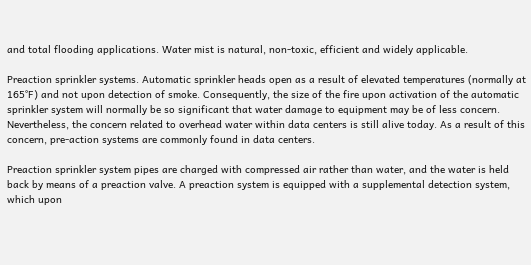and total flooding applications. Water mist is natural, non-toxic, efficient and widely applicable.

Preaction sprinkler systems. Automatic sprinkler heads open as a result of elevated temperatures (normally at 165°F) and not upon detection of smoke. Consequently, the size of the fire upon activation of the automatic sprinkler system will normally be so significant that water damage to equipment may be of less concern. Nevertheless, the concern related to overhead water within data centers is still alive today. As a result of this concern, pre-action systems are commonly found in data centers.

Preaction sprinkler system pipes are charged with compressed air rather than water, and the water is held back by means of a preaction valve. A preaction system is equipped with a supplemental detection system, which upon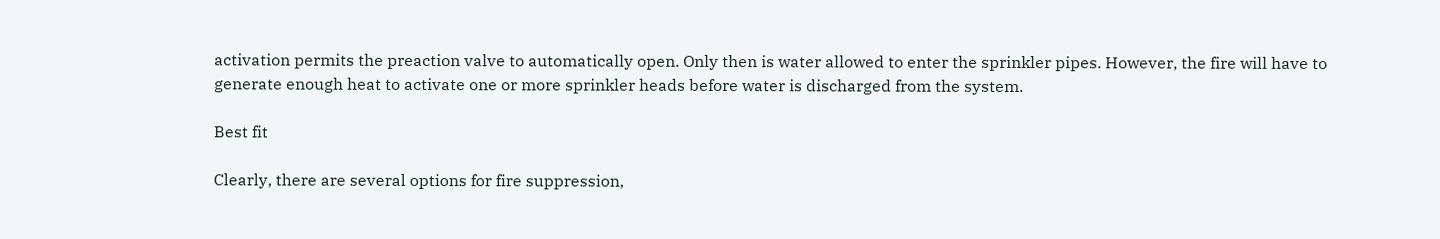activation permits the preaction valve to automatically open. Only then is water allowed to enter the sprinkler pipes. However, the fire will have to generate enough heat to activate one or more sprinkler heads before water is discharged from the system.

Best fit

Clearly, there are several options for fire suppression,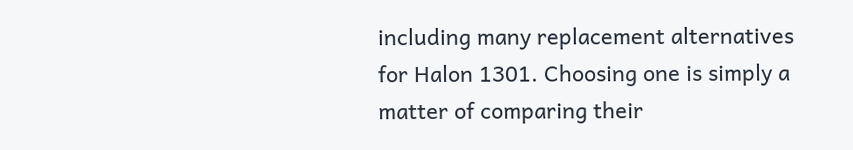including many replacement alternatives for Halon 1301. Choosing one is simply a matter of comparing their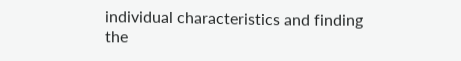individual characteristics and finding the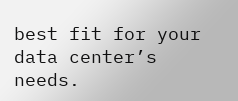best fit for your data center’s needs.